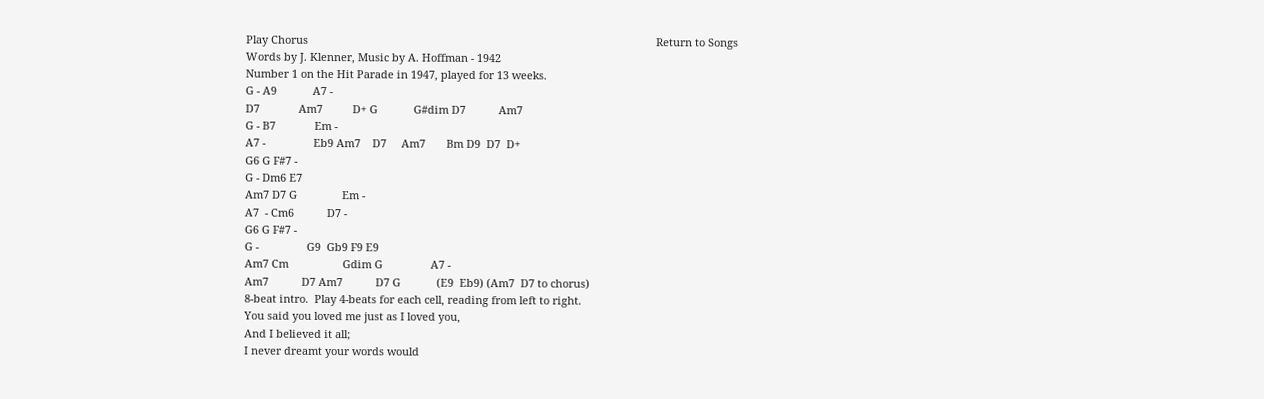Play Chorus                                                                                                                    Return to Songs
Words by J. Klenner, Music by A. Hoffman - 1942
Number 1 on the Hit Parade in 1947, played for 13 weeks.
G - A9            A7 -
D7             Am7          D+ G            G#dim D7           Am7
G - B7             Em -
A7 -                Eb9 Am7    D7     Am7       Bm D9  D7  D+
G6 G F#7 -
G - Dm6 E7
Am7 D7 G               Em -
A7  - Cm6           D7 -
G6 G F#7 -
G -                G9  Gb9 F9 E9
Am7 Cm                  Gdim G                A7 -
Am7           D7 Am7           D7 G            (E9  Eb9) (Am7  D7 to chorus)
8-beat intro.  Play 4-beats for each cell, reading from left to right.
You said you loved me just as I loved you,
And I believed it all;
I never dreamt your words would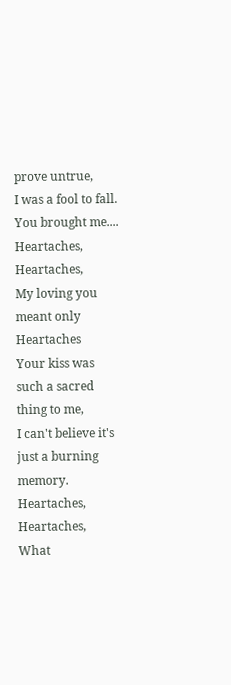prove untrue,
I was a fool to fall. You brought me....
Heartaches, Heartaches,
My loving you meant only Heartaches
Your kiss was such a sacred thing to me,
I can't believe it's just a burning memory.
Heartaches, Heartaches,
What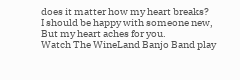does it matter how my heart breaks?
I should be happy with someone new,
But my heart aches for you.
Watch The WineLand Banjo Band play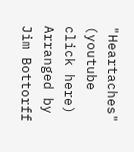"Heartaches" (youtube click here)
Arranged by Jim Bottorff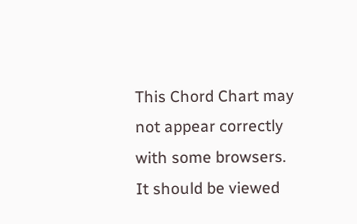This Chord Chart may not appear correctly with some browsers.  It should be viewed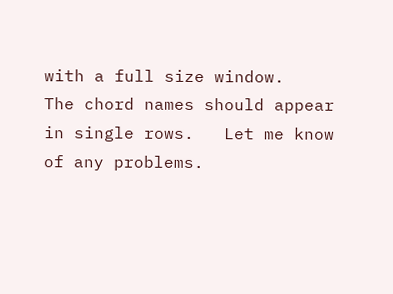with a full size window.
The chord names should appear in single rows.   Let me know of any problems.